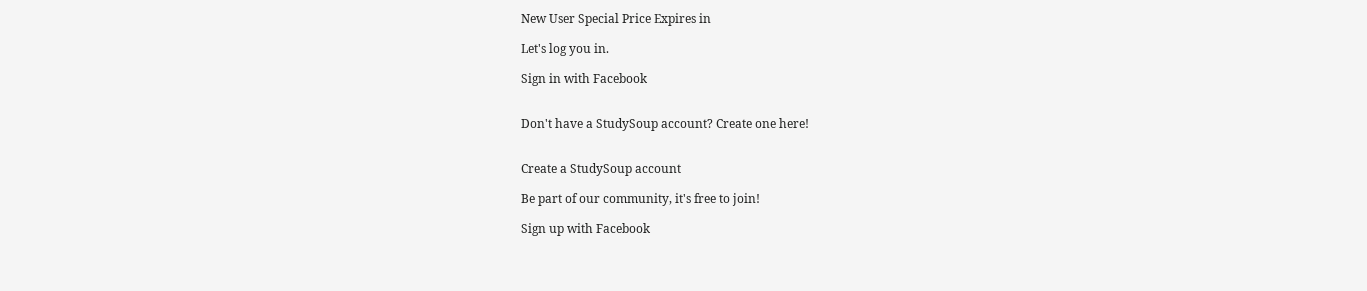New User Special Price Expires in

Let's log you in.

Sign in with Facebook


Don't have a StudySoup account? Create one here!


Create a StudySoup account

Be part of our community, it's free to join!

Sign up with Facebook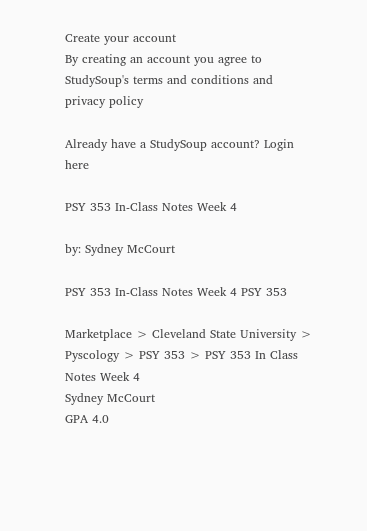Create your account
By creating an account you agree to StudySoup's terms and conditions and privacy policy

Already have a StudySoup account? Login here

PSY 353 In-Class Notes Week 4

by: Sydney McCourt

PSY 353 In-Class Notes Week 4 PSY 353

Marketplace > Cleveland State University > Pyscology > PSY 353 > PSY 353 In Class Notes Week 4
Sydney McCourt
GPA 4.0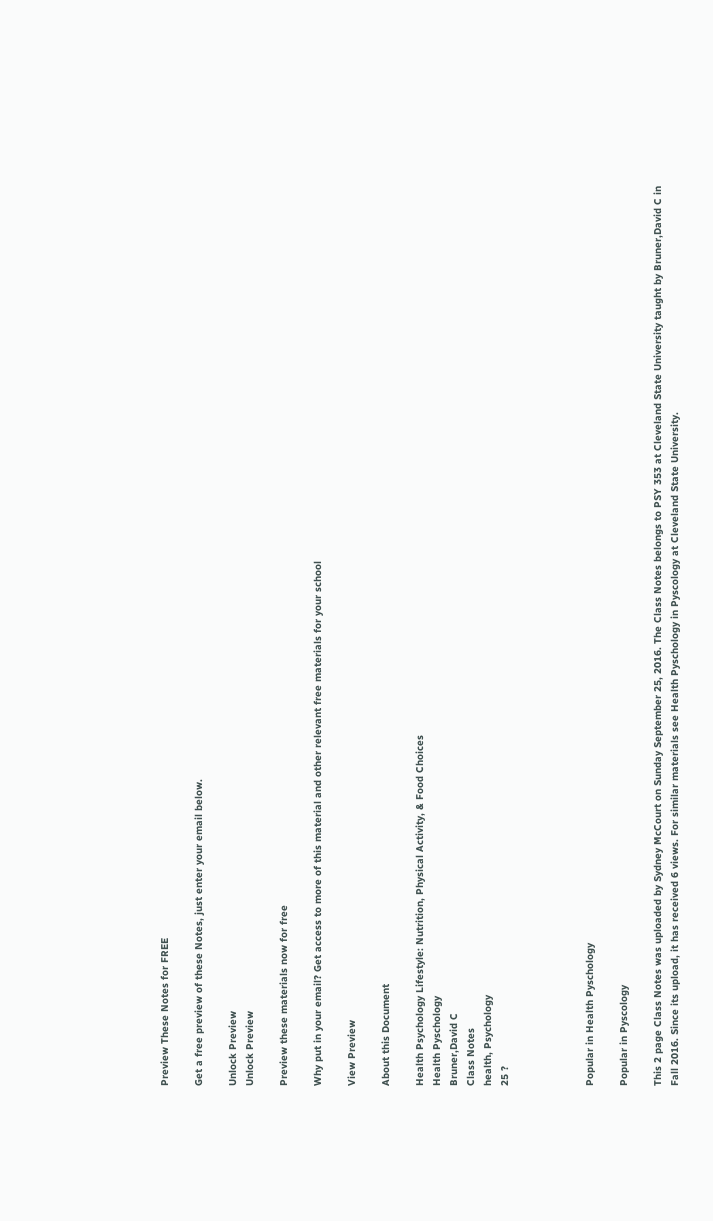Preview These Notes for FREE

Get a free preview of these Notes, just enter your email below.

Unlock Preview
Unlock Preview

Preview these materials now for free

Why put in your email? Get access to more of this material and other relevant free materials for your school

View Preview

About this Document

Health Psychology Lifestyle: Nutrition, Physical Activity, & Food Choices
Health Pyschology
Bruner,David C
Class Notes
health, Psychology
25 ?




Popular in Health Pyschology

Popular in Pyscology

This 2 page Class Notes was uploaded by Sydney McCourt on Sunday September 25, 2016. The Class Notes belongs to PSY 353 at Cleveland State University taught by Bruner,David C in Fall 2016. Since its upload, it has received 6 views. For similar materials see Health Pyschology in Pyscology at Cleveland State University.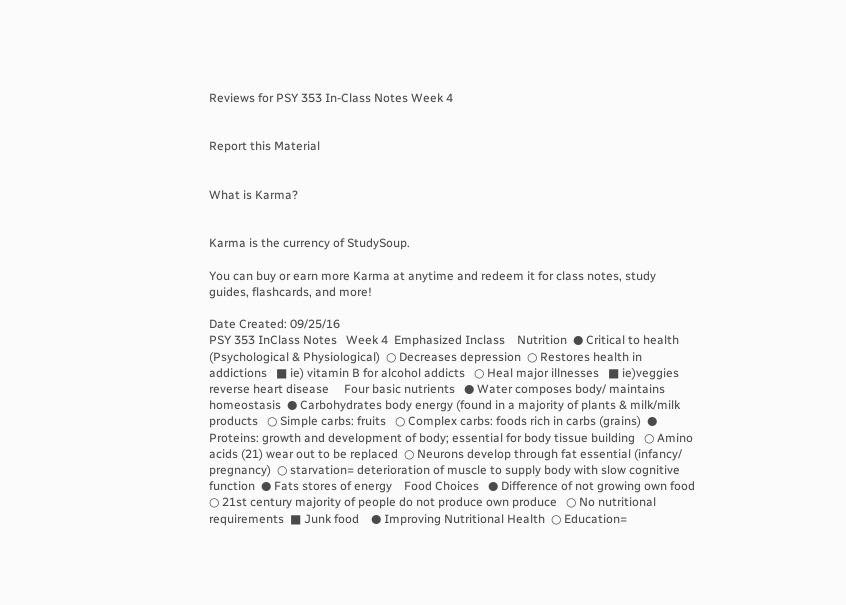Reviews for PSY 353 In-Class Notes Week 4


Report this Material


What is Karma?


Karma is the currency of StudySoup.

You can buy or earn more Karma at anytime and redeem it for class notes, study guides, flashcards, and more!

Date Created: 09/25/16
PSY 353 InClass Notes   Week 4  Emphasized Inclass    Nutrition  ● Critical to health (Psychological & Physiological)  ○ Decreases depression  ○ Restores health in addictions   ■ ie) vitamin B for alcohol addicts   ○ Heal major illnesses   ■ ie)veggies reverse heart disease     Four basic nutrients   ● Water composes body/ maintains homeostasis  ● Carbohydrates body energy (found in a majority of plants & milk/milk products   ○ Simple carbs: fruits   ○ Complex carbs: foods rich in carbs (grains)  ● Proteins: growth and development of body; essential for body tissue building   ○ Amino acids (21) wear out to be replaced  ○ Neurons develop through fat essential (infancy/ pregnancy)  ○ starvation= deterioration of muscle to supply body with slow cognitive function  ● Fats stores of energy    Food Choices   ● Difference of not growing own food  ○ 21st century majority of people do not produce own produce   ○ No nutritional requirements  ■ Junk food    ● Improving Nutritional Health  ○ Education=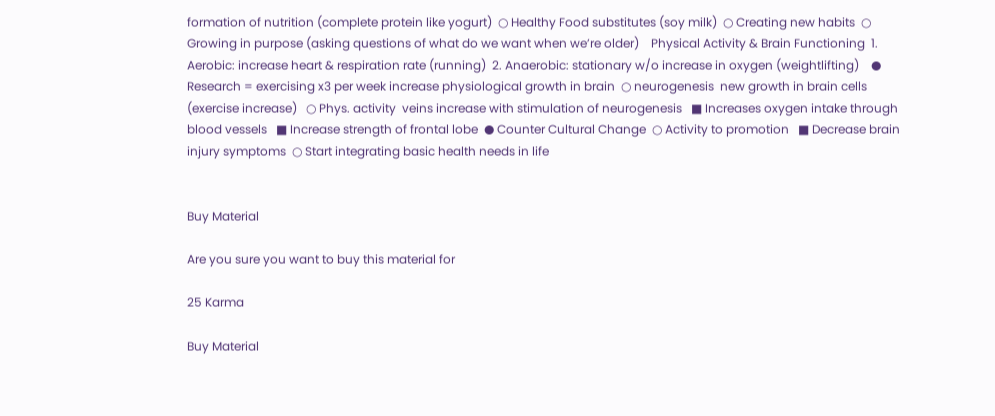formation of nutrition (complete protein like yogurt)  ○ Healthy Food substitutes (soy milk)  ○ Creating new habits  ○ Growing in purpose (asking questions of what do we want when we’re older)    Physical Activity & Brain Functioning  1. Aerobic: increase heart & respiration rate (running)  2. Anaerobic: stationary w/o increase in oxygen (weightlifting)    ● Research = exercising x3 per week increase physiological growth in brain  ○ neurogenesis  new growth in brain cells (exercise increase)   ○ Phys. activity  veins increase with stimulation of neurogenesis   ■ Increases oxygen intake through blood vessels   ■ Increase strength of frontal lobe  ● Counter Cultural Change  ○ Activity to promotion   ■ Decrease brain injury symptoms  ○ Start integrating basic health needs in life


Buy Material

Are you sure you want to buy this material for

25 Karma

Buy Material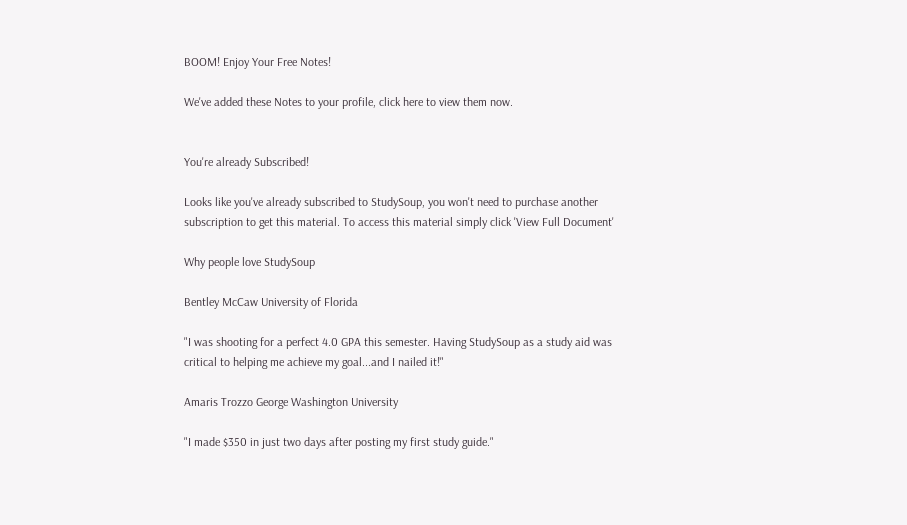BOOM! Enjoy Your Free Notes!

We've added these Notes to your profile, click here to view them now.


You're already Subscribed!

Looks like you've already subscribed to StudySoup, you won't need to purchase another subscription to get this material. To access this material simply click 'View Full Document'

Why people love StudySoup

Bentley McCaw University of Florida

"I was shooting for a perfect 4.0 GPA this semester. Having StudySoup as a study aid was critical to helping me achieve my goal...and I nailed it!"

Amaris Trozzo George Washington University

"I made $350 in just two days after posting my first study guide."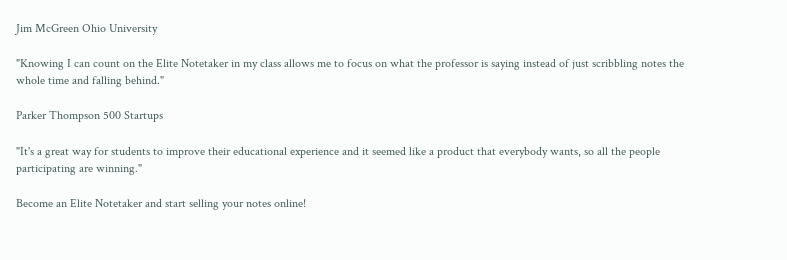Jim McGreen Ohio University

"Knowing I can count on the Elite Notetaker in my class allows me to focus on what the professor is saying instead of just scribbling notes the whole time and falling behind."

Parker Thompson 500 Startups

"It's a great way for students to improve their educational experience and it seemed like a product that everybody wants, so all the people participating are winning."

Become an Elite Notetaker and start selling your notes online!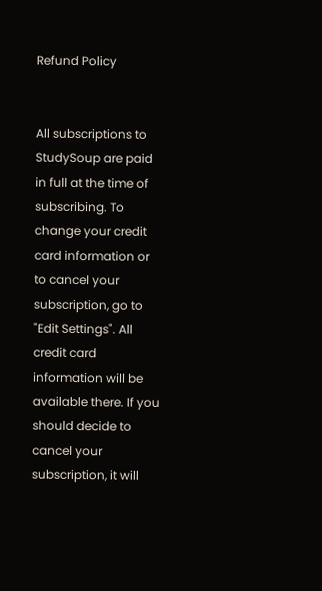Refund Policy


All subscriptions to StudySoup are paid in full at the time of subscribing. To change your credit card information or to cancel your subscription, go to "Edit Settings". All credit card information will be available there. If you should decide to cancel your subscription, it will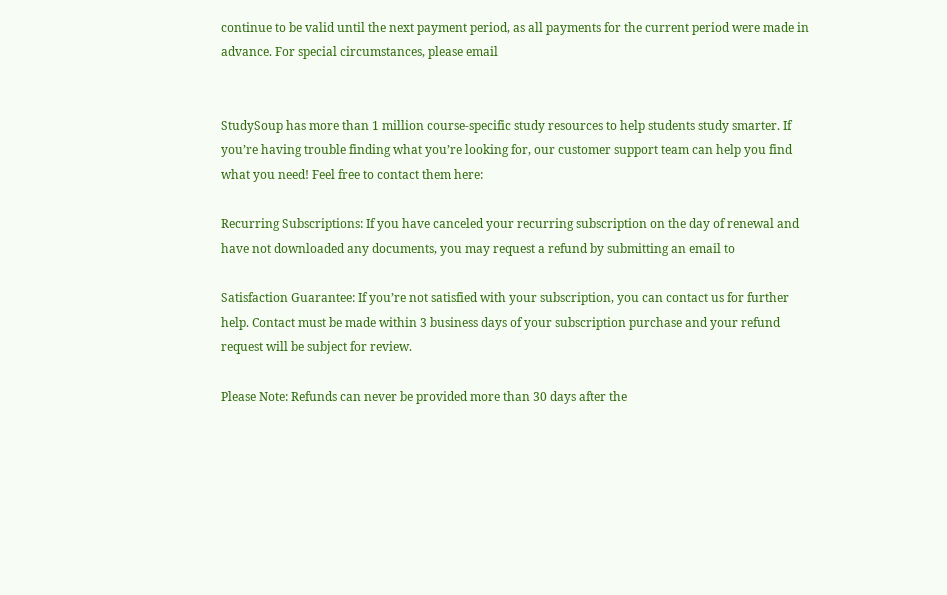continue to be valid until the next payment period, as all payments for the current period were made in advance. For special circumstances, please email


StudySoup has more than 1 million course-specific study resources to help students study smarter. If you’re having trouble finding what you’re looking for, our customer support team can help you find what you need! Feel free to contact them here:

Recurring Subscriptions: If you have canceled your recurring subscription on the day of renewal and have not downloaded any documents, you may request a refund by submitting an email to

Satisfaction Guarantee: If you’re not satisfied with your subscription, you can contact us for further help. Contact must be made within 3 business days of your subscription purchase and your refund request will be subject for review.

Please Note: Refunds can never be provided more than 30 days after the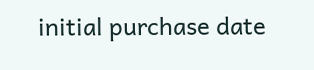initial purchase date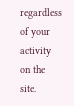regardless of your activity on the site.